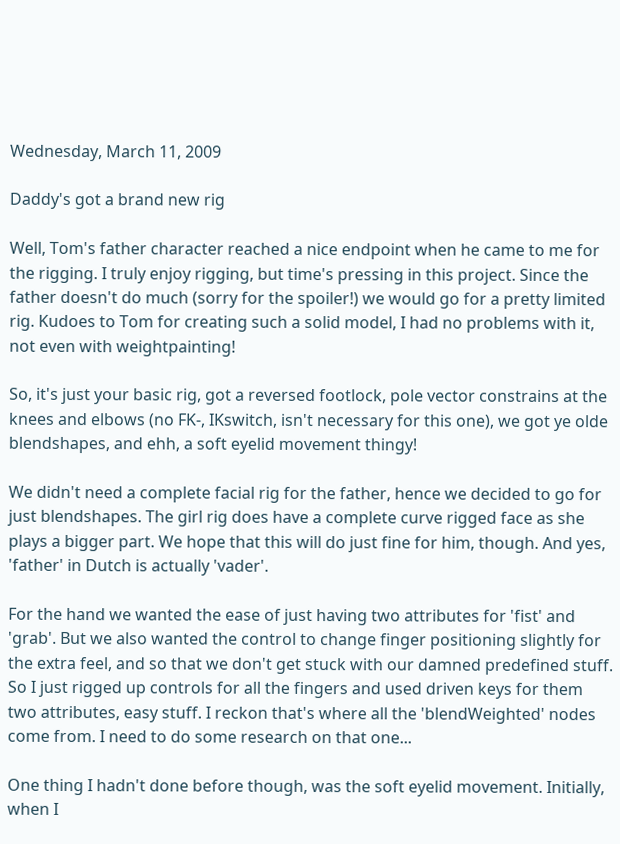Wednesday, March 11, 2009

Daddy's got a brand new rig

Well, Tom's father character reached a nice endpoint when he came to me for the rigging. I truly enjoy rigging, but time's pressing in this project. Since the father doesn't do much (sorry for the spoiler!) we would go for a pretty limited rig. Kudoes to Tom for creating such a solid model, I had no problems with it, not even with weightpainting!

So, it's just your basic rig, got a reversed footlock, pole vector constrains at the knees and elbows (no FK-, IKswitch, isn't necessary for this one), we got ye olde blendshapes, and ehh, a soft eyelid movement thingy!

We didn't need a complete facial rig for the father, hence we decided to go for just blendshapes. The girl rig does have a complete curve rigged face as she plays a bigger part. We hope that this will do just fine for him, though. And yes, 'father' in Dutch is actually 'vader'.

For the hand we wanted the ease of just having two attributes for 'fist' and 'grab'. But we also wanted the control to change finger positioning slightly for the extra feel, and so that we don't get stuck with our damned predefined stuff. So I just rigged up controls for all the fingers and used driven keys for them two attributes, easy stuff. I reckon that's where all the 'blendWeighted' nodes come from. I need to do some research on that one...

One thing I hadn't done before though, was the soft eyelid movement. Initially, when I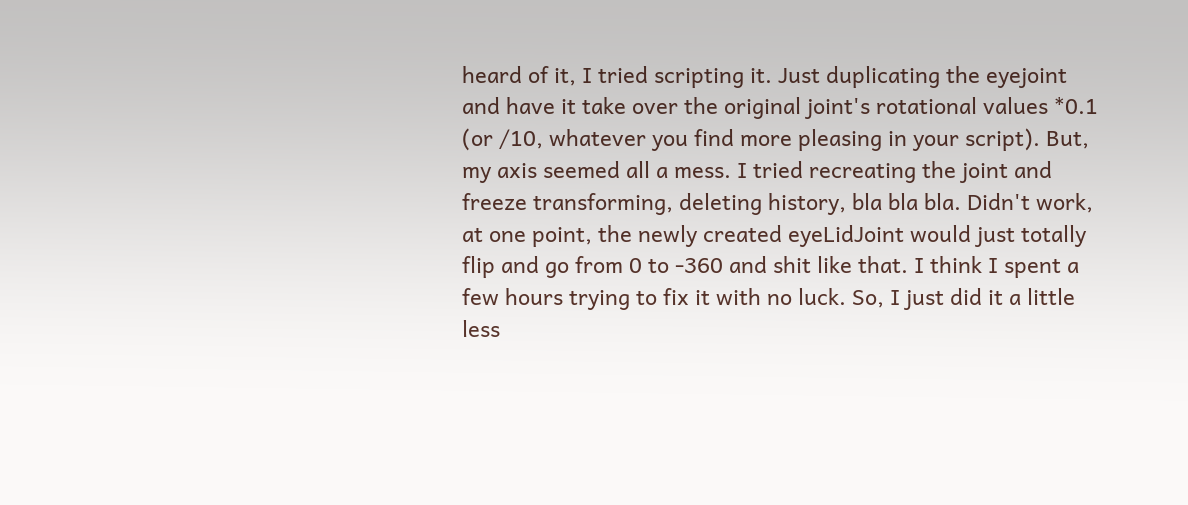heard of it, I tried scripting it. Just duplicating the eyejoint and have it take over the original joint's rotational values *0.1 (or /10, whatever you find more pleasing in your script). But, my axis seemed all a mess. I tried recreating the joint and freeze transforming, deleting history, bla bla bla. Didn't work, at one point, the newly created eyeLidJoint would just totally flip and go from 0 to -360 and shit like that. I think I spent a few hours trying to fix it with no luck. So, I just did it a little less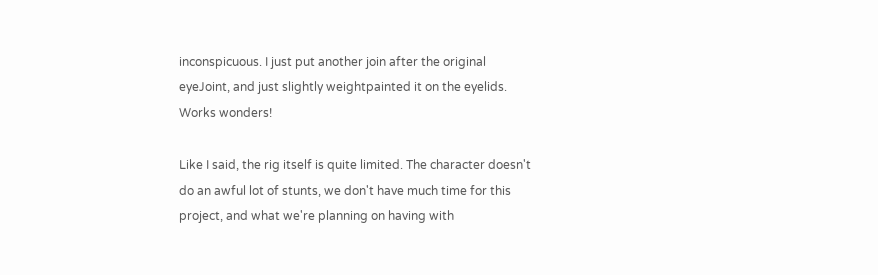inconspicuous. I just put another join after the original eyeJoint, and just slightly weightpainted it on the eyelids. Works wonders!

Like I said, the rig itself is quite limited. The character doesn't do an awful lot of stunts, we don't have much time for this project, and what we're planning on having with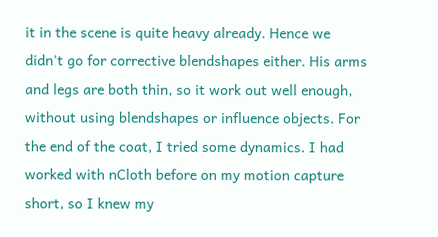it in the scene is quite heavy already. Hence we didn't go for corrective blendshapes either. His arms and legs are both thin, so it work out well enough, without using blendshapes or influence objects. For the end of the coat, I tried some dynamics. I had worked with nCloth before on my motion capture short, so I knew my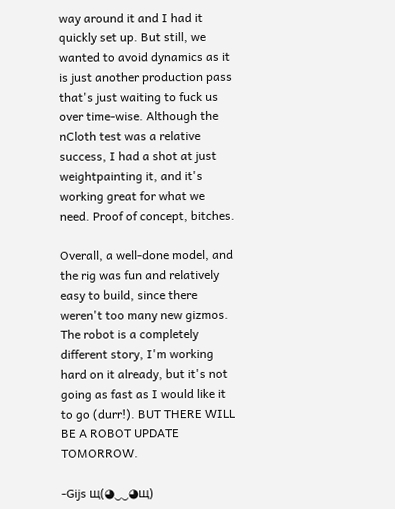way around it and I had it quickly set up. But still, we wanted to avoid dynamics as it is just another production pass that's just waiting to fuck us over time-wise. Although the nCloth test was a relative success, I had a shot at just weightpainting it, and it's working great for what we need. Proof of concept, bitches.

Overall, a well-done model, and the rig was fun and relatively easy to build, since there weren't too many new gizmos. The robot is a completely different story, I'm working hard on it already, but it's not going as fast as I would like it to go (durr!). BUT THERE WILL BE A ROBOT UPDATE TOMORROW.

-Gijs щ(◕‿‿◕щ)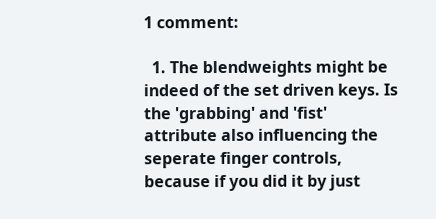1 comment:

  1. The blendweights might be indeed of the set driven keys. Is the 'grabbing' and 'fist' attribute also influencing the seperate finger controls, because if you did it by just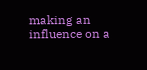making an influence on a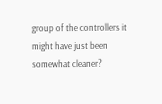group of the controllers it might have just been somewhat cleaner?